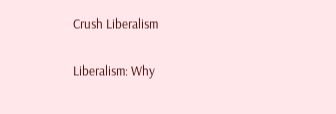Crush Liberalism

Liberalism: Why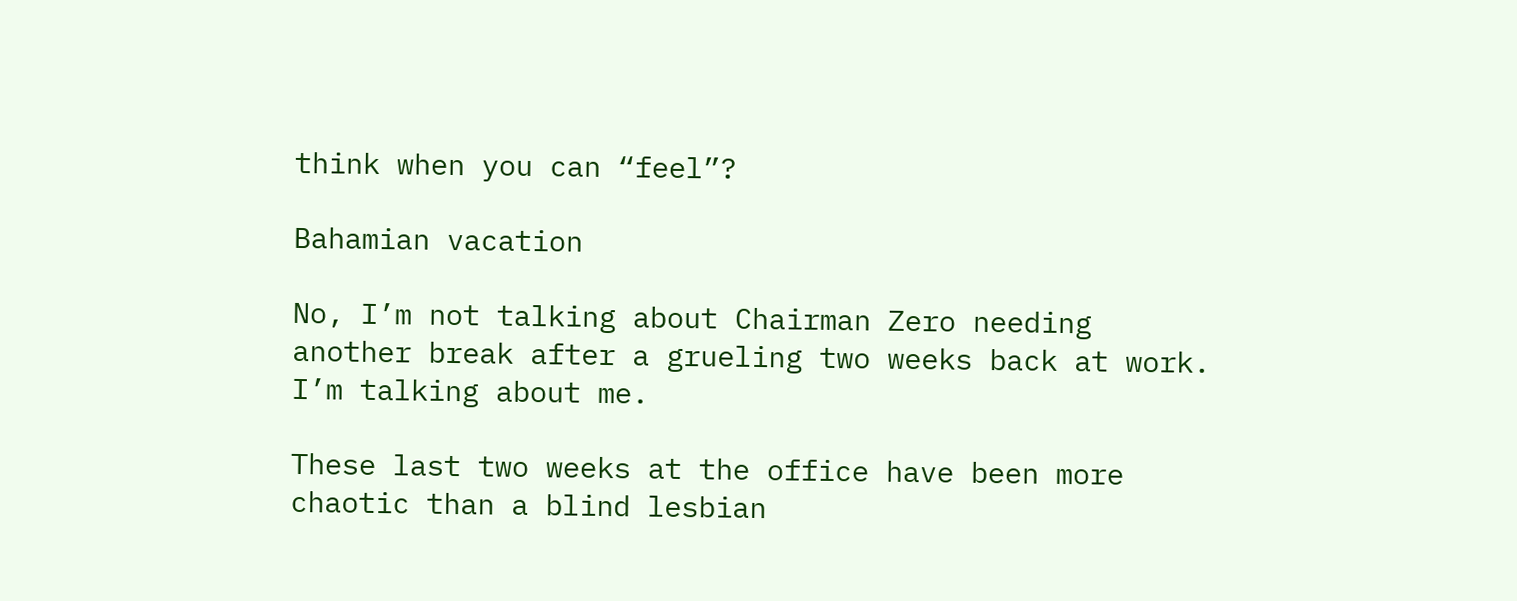think when you can “feel”?

Bahamian vacation

No, I’m not talking about Chairman Zero needing another break after a grueling two weeks back at work.  I’m talking about me.

These last two weeks at the office have been more chaotic than a blind lesbian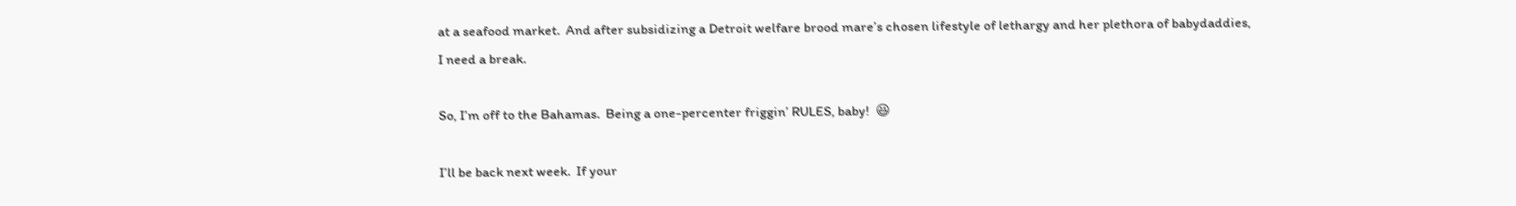at a seafood market.  And after subsidizing a Detroit welfare brood mare’s chosen lifestyle of lethargy and her plethora of babydaddies, I need a break.

So, I’m off to the Bahamas.  Being a one-percenter friggin’ RULES, baby!  😆

I’ll be back next week.  If your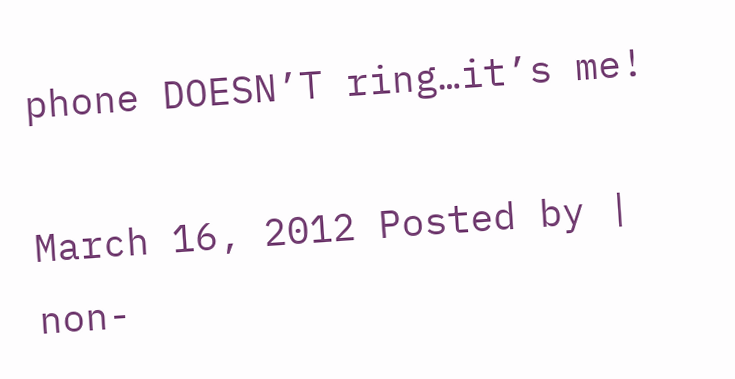phone DOESN’T ring…it’s me!

March 16, 2012 Posted by | non-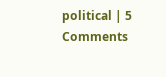political | 5 Comments